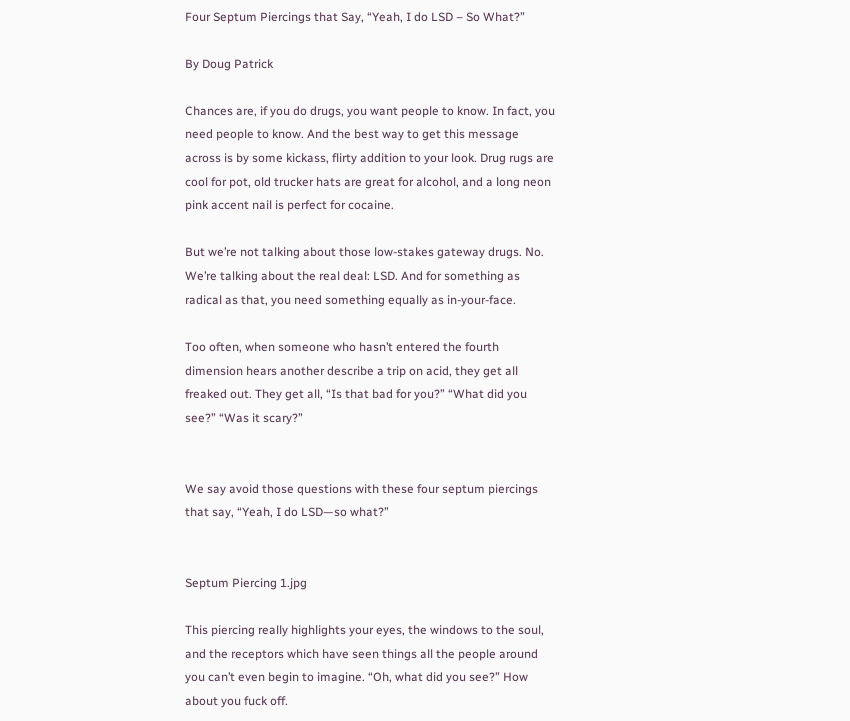Four Septum Piercings that Say, “Yeah, I do LSD – So What?”

By Doug Patrick

Chances are, if you do drugs, you want people to know. In fact, you need people to know. And the best way to get this message across is by some kickass, flirty addition to your look. Drug rugs are cool for pot, old trucker hats are great for alcohol, and a long neon pink accent nail is perfect for cocaine.

But we’re not talking about those low-stakes gateway drugs. No. We’re talking about the real deal: LSD. And for something as radical as that, you need something equally as in-your-face.

Too often, when someone who hasn’t entered the fourth dimension hears another describe a trip on acid, they get all freaked out. They get all, “Is that bad for you?” “What did you see?” “Was it scary?”


We say avoid those questions with these four septum piercings that say, “Yeah, I do LSD—so what?”


Septum Piercing 1.jpg

This piercing really highlights your eyes, the windows to the soul, and the receptors which have seen things all the people around you can’t even begin to imagine. “Oh, what did you see?” How about you fuck off.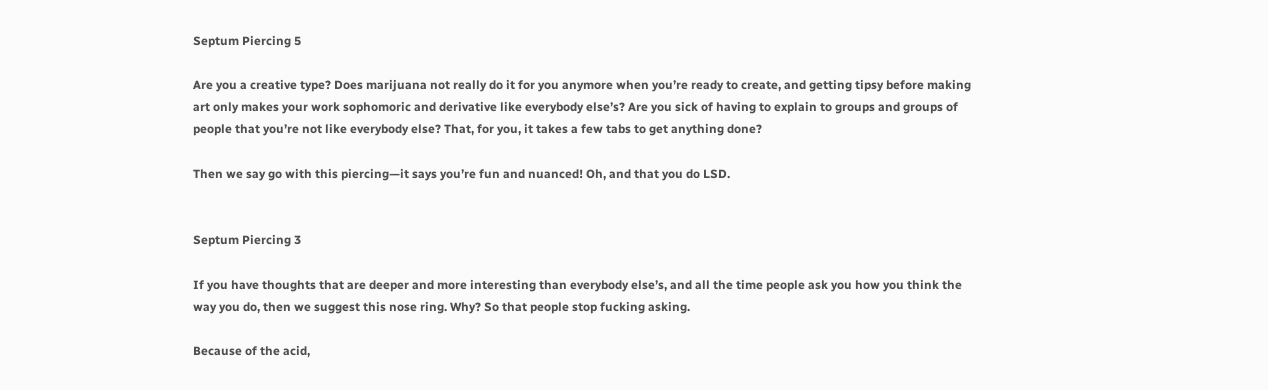Septum Piercing 5

Are you a creative type? Does marijuana not really do it for you anymore when you’re ready to create, and getting tipsy before making art only makes your work sophomoric and derivative like everybody else’s? Are you sick of having to explain to groups and groups of people that you’re not like everybody else? That, for you, it takes a few tabs to get anything done?

Then we say go with this piercing—it says you’re fun and nuanced! Oh, and that you do LSD.


Septum Piercing 3

If you have thoughts that are deeper and more interesting than everybody else’s, and all the time people ask you how you think the way you do, then we suggest this nose ring. Why? So that people stop fucking asking.

Because of the acid,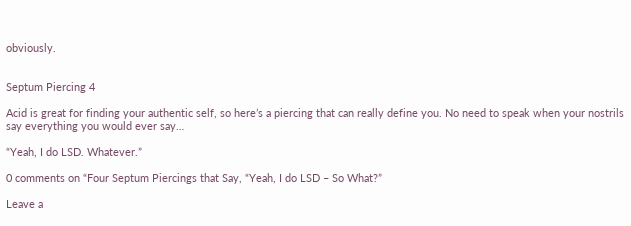obviously.


Septum Piercing 4

Acid is great for finding your authentic self, so here’s a piercing that can really define you. No need to speak when your nostrils say everything you would ever say…

“Yeah, I do LSD. Whatever.”

0 comments on “Four Septum Piercings that Say, “Yeah, I do LSD – So What?”

Leave a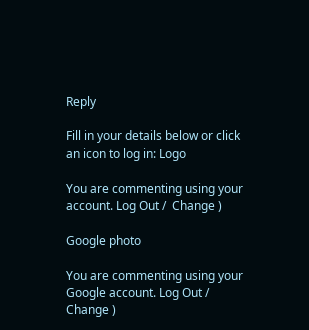Reply

Fill in your details below or click an icon to log in: Logo

You are commenting using your account. Log Out /  Change )

Google photo

You are commenting using your Google account. Log Out /  Change )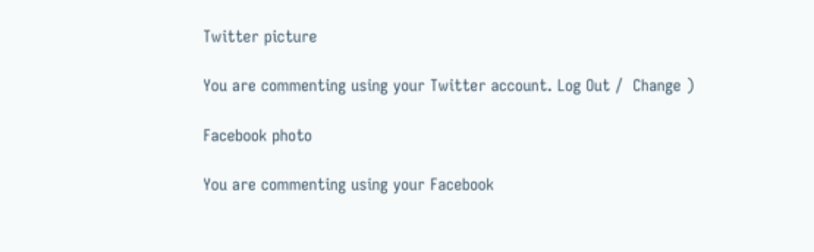Twitter picture

You are commenting using your Twitter account. Log Out /  Change )

Facebook photo

You are commenting using your Facebook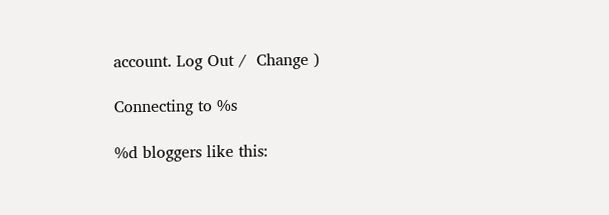account. Log Out /  Change )

Connecting to %s

%d bloggers like this: